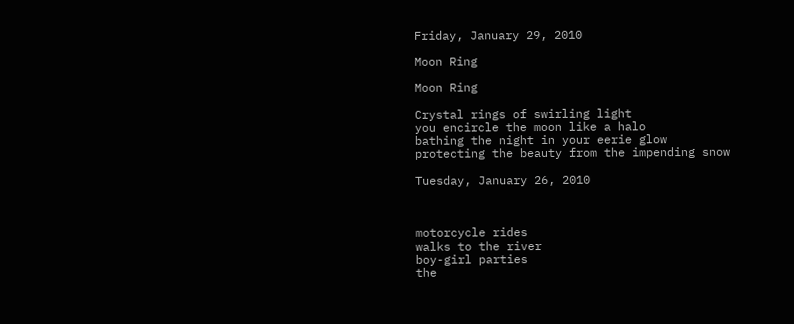Friday, January 29, 2010

Moon Ring

Moon Ring

Crystal rings of swirling light
you encircle the moon like a halo
bathing the night in your eerie glow
protecting the beauty from the impending snow

Tuesday, January 26, 2010



motorcycle rides
walks to the river
boy-girl parties
the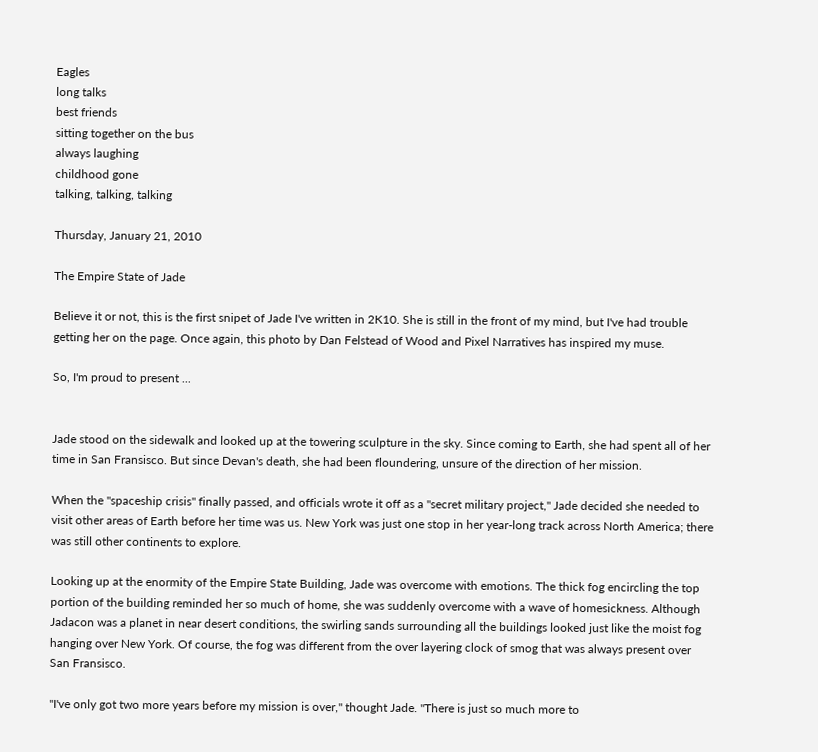Eagles
long talks
best friends
sitting together on the bus
always laughing
childhood gone
talking, talking, talking

Thursday, January 21, 2010

The Empire State of Jade

Believe it or not, this is the first snipet of Jade I've written in 2K10. She is still in the front of my mind, but I've had trouble getting her on the page. Once again, this photo by Dan Felstead of Wood and Pixel Narratives has inspired my muse.

So, I'm proud to present ...


Jade stood on the sidewalk and looked up at the towering sculpture in the sky. Since coming to Earth, she had spent all of her time in San Fransisco. But since Devan's death, she had been floundering, unsure of the direction of her mission.

When the "spaceship crisis" finally passed, and officials wrote it off as a "secret military project," Jade decided she needed to visit other areas of Earth before her time was us. New York was just one stop in her year-long track across North America; there was still other continents to explore.

Looking up at the enormity of the Empire State Building, Jade was overcome with emotions. The thick fog encircling the top portion of the building reminded her so much of home, she was suddenly overcome with a wave of homesickness. Although Jadacon was a planet in near desert conditions, the swirling sands surrounding all the buildings looked just like the moist fog hanging over New York. Of course, the fog was different from the over layering clock of smog that was always present over San Fransisco.

"I've only got two more years before my mission is over," thought Jade. "There is just so much more to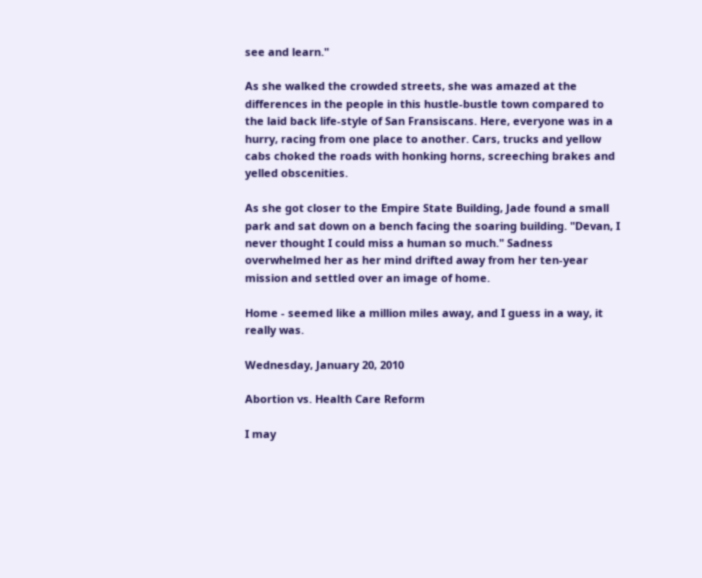see and learn."

As she walked the crowded streets, she was amazed at the differences in the people in this hustle-bustle town compared to the laid back life-style of San Fransiscans. Here, everyone was in a hurry, racing from one place to another. Cars, trucks and yellow cabs choked the roads with honking horns, screeching brakes and yelled obscenities.

As she got closer to the Empire State Building, Jade found a small park and sat down on a bench facing the soaring building. "Devan, I never thought I could miss a human so much." Sadness overwhelmed her as her mind drifted away from her ten-year mission and settled over an image of home.

Home - seemed like a million miles away, and I guess in a way, it really was.

Wednesday, January 20, 2010

Abortion vs. Health Care Reform

I may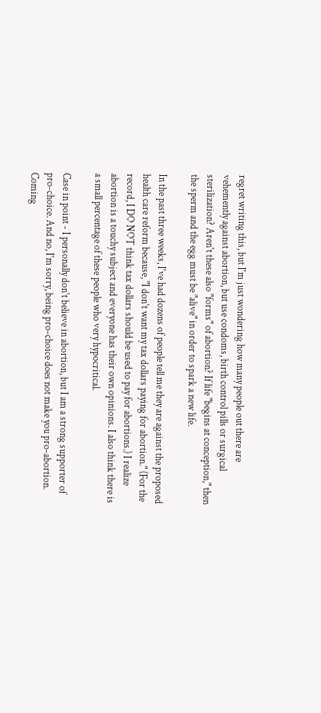regret writing this, but I'm just wondering how many people out there are vehemently against abortion, but use condoms, birth control pills or surgical sterilization? Aren't these also "forms" of abortion? If life "begins at conception," then the sperm and the egg must be "alive" in order to spark a new life.

In the past three weeks, I've had dozens of people tell me they are against the proposed health care reform because, "I don't want my tax dollars paying for abortion." (For the record, I DO NOT think tax dollars should be used to pay for abortions.) I realize abortion is a touchy subject and everyone has their own opinions. I also think there is a small percentage of these people who very hypocritical.

Case in point - I personally don't believe in abortion, but I am a strong supporter of pro-choice. And no, I'm sorry, being pro-choice does not make you pro-abortion. Coming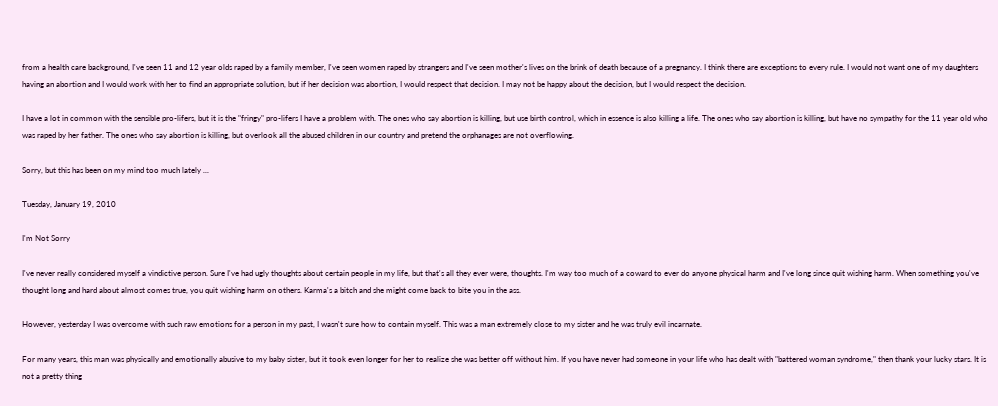from a health care background, I've seen 11 and 12 year olds raped by a family member, I've seen women raped by strangers and I've seen mother's lives on the brink of death because of a pregnancy. I think there are exceptions to every rule. I would not want one of my daughters having an abortion and I would work with her to find an appropriate solution, but if her decision was abortion, I would respect that decision. I may not be happy about the decision, but I would respect the decision.

I have a lot in common with the sensible pro-lifers, but it is the "fringy" pro-lifers I have a problem with. The ones who say abortion is killing, but use birth control, which in essence is also killing a life. The ones who say abortion is killing, but have no sympathy for the 11 year old who was raped by her father. The ones who say abortion is killing, but overlook all the abused children in our country and pretend the orphanages are not overflowing.

Sorry, but this has been on my mind too much lately ...

Tuesday, January 19, 2010

I'm Not Sorry

I've never really considered myself a vindictive person. Sure I've had ugly thoughts about certain people in my life, but that's all they ever were, thoughts. I'm way too much of a coward to ever do anyone physical harm and I've long since quit wishing harm. When something you've thought long and hard about almost comes true, you quit wishing harm on others. Karma's a bitch and she might come back to bite you in the ass.

However, yesterday I was overcome with such raw emotions for a person in my past, I wasn't sure how to contain myself. This was a man extremely close to my sister and he was truly evil incarnate.

For many years, this man was physically and emotionally abusive to my baby sister, but it took even longer for her to realize she was better off without him. If you have never had someone in your life who has dealt with "battered woman syndrome," then thank your lucky stars. It is not a pretty thing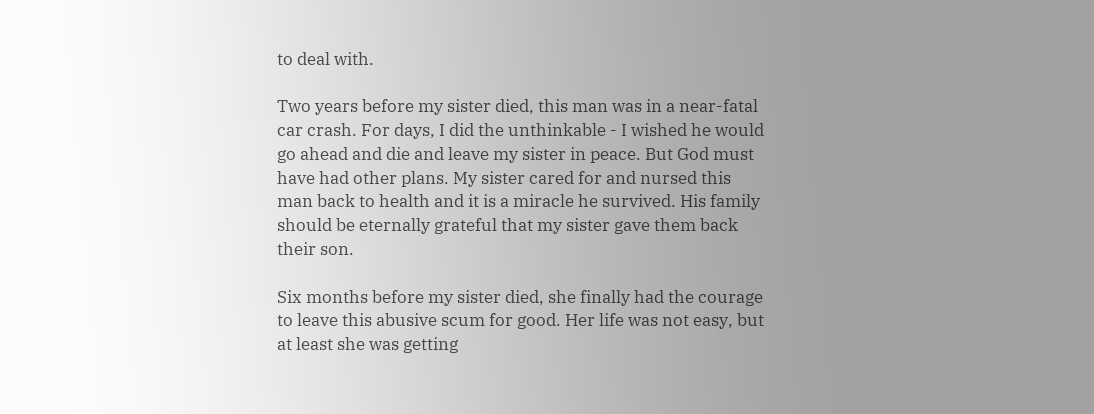to deal with.

Two years before my sister died, this man was in a near-fatal car crash. For days, I did the unthinkable - I wished he would go ahead and die and leave my sister in peace. But God must have had other plans. My sister cared for and nursed this man back to health and it is a miracle he survived. His family should be eternally grateful that my sister gave them back their son.

Six months before my sister died, she finally had the courage to leave this abusive scum for good. Her life was not easy, but at least she was getting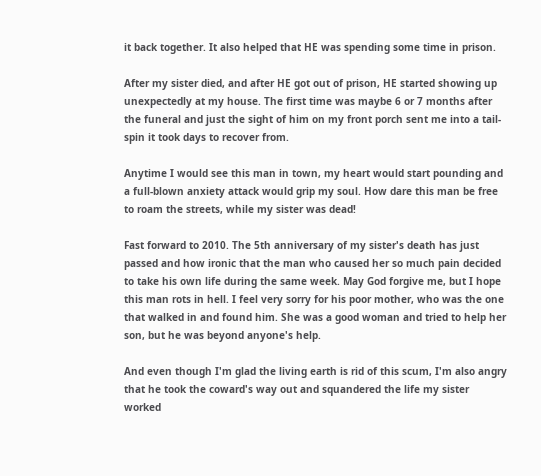it back together. It also helped that HE was spending some time in prison.

After my sister died, and after HE got out of prison, HE started showing up unexpectedly at my house. The first time was maybe 6 or 7 months after the funeral and just the sight of him on my front porch sent me into a tail-spin it took days to recover from.

Anytime I would see this man in town, my heart would start pounding and a full-blown anxiety attack would grip my soul. How dare this man be free to roam the streets, while my sister was dead!

Fast forward to 2010. The 5th anniversary of my sister's death has just passed and how ironic that the man who caused her so much pain decided to take his own life during the same week. May God forgive me, but I hope this man rots in hell. I feel very sorry for his poor mother, who was the one that walked in and found him. She was a good woman and tried to help her son, but he was beyond anyone's help.

And even though I'm glad the living earth is rid of this scum, I'm also angry that he took the coward's way out and squandered the life my sister worked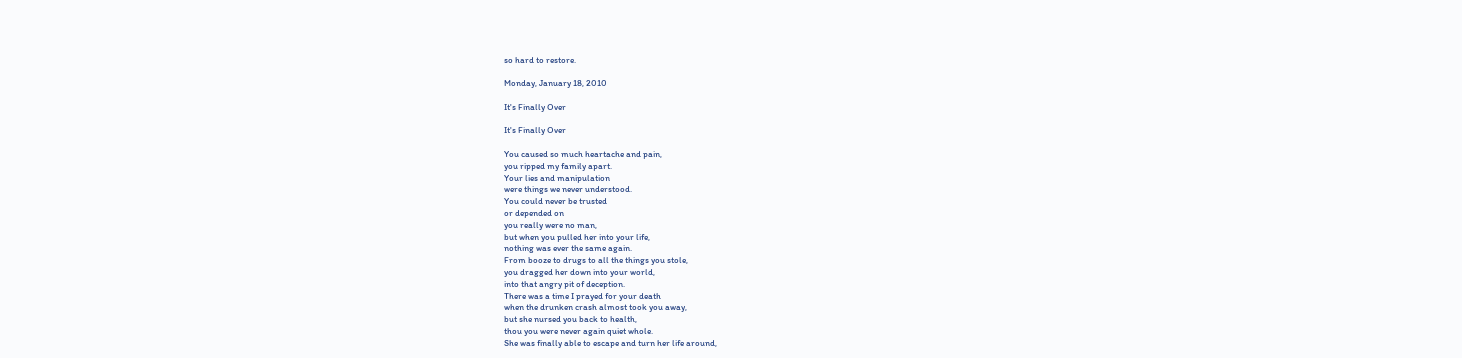so hard to restore.

Monday, January 18, 2010

It's Finally Over

It's Finally Over

You caused so much heartache and pain,
you ripped my family apart.
Your lies and manipulation
were things we never understood.
You could never be trusted
or depended on
you really were no man,
but when you pulled her into your life,
nothing was ever the same again.
From booze to drugs to all the things you stole,
you dragged her down into your world,
into that angry pit of deception.
There was a time I prayed for your death
when the drunken crash almost took you away,
but she nursed you back to health,
thou you were never again quiet whole.
She was finally able to escape and turn her life around,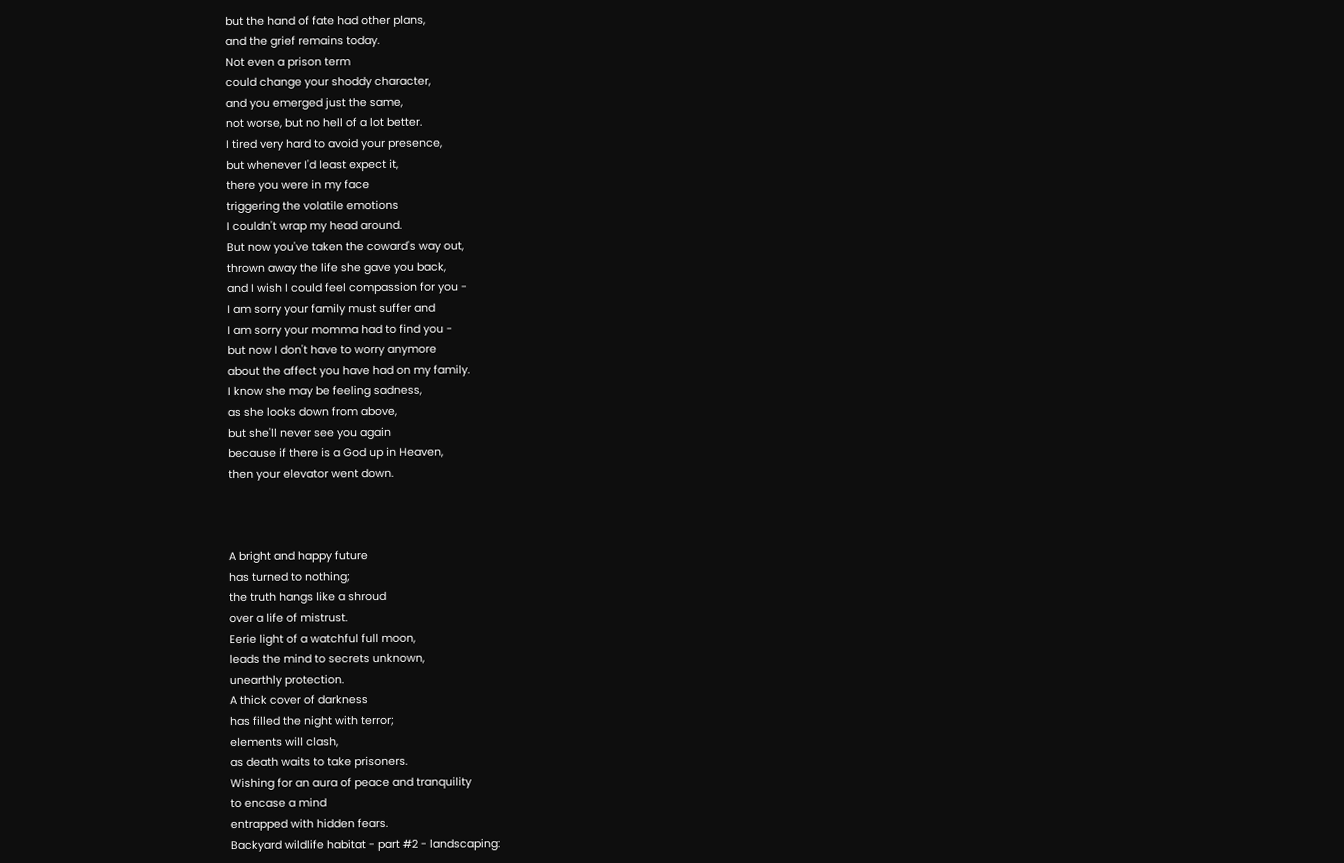but the hand of fate had other plans,
and the grief remains today.
Not even a prison term
could change your shoddy character,
and you emerged just the same,
not worse, but no hell of a lot better.
I tired very hard to avoid your presence,
but whenever I'd least expect it,
there you were in my face
triggering the volatile emotions
I couldn't wrap my head around.
But now you've taken the coward's way out,
thrown away the life she gave you back,
and I wish I could feel compassion for you -
I am sorry your family must suffer and
I am sorry your momma had to find you -
but now I don't have to worry anymore
about the affect you have had on my family.
I know she may be feeling sadness,
as she looks down from above,
but she'll never see you again
because if there is a God up in Heaven,
then your elevator went down.



A bright and happy future
has turned to nothing;
the truth hangs like a shroud
over a life of mistrust.
Eerie light of a watchful full moon,
leads the mind to secrets unknown,
unearthly protection.
A thick cover of darkness
has filled the night with terror;
elements will clash,
as death waits to take prisoners.
Wishing for an aura of peace and tranquility
to encase a mind
entrapped with hidden fears.
Backyard wildlife habitat - part #2 - landscaping: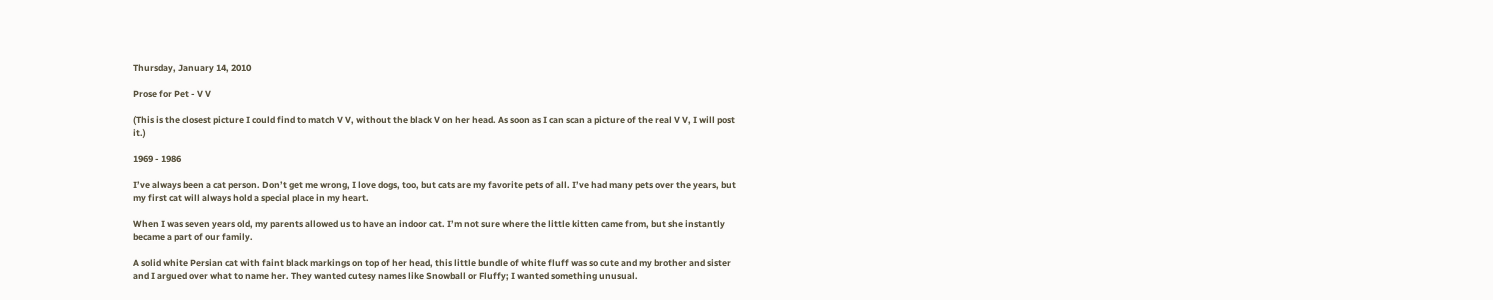Thursday, January 14, 2010

Prose for Pet - V V

(This is the closest picture I could find to match V V, without the black V on her head. As soon as I can scan a picture of the real V V, I will post it.)

1969 - 1986

I’ve always been a cat person. Don’t get me wrong, I love dogs, too, but cats are my favorite pets of all. I’ve had many pets over the years, but my first cat will always hold a special place in my heart.

When I was seven years old, my parents allowed us to have an indoor cat. I’m not sure where the little kitten came from, but she instantly became a part of our family.

A solid white Persian cat with faint black markings on top of her head, this little bundle of white fluff was so cute and my brother and sister and I argued over what to name her. They wanted cutesy names like Snowball or Fluffy; I wanted something unusual.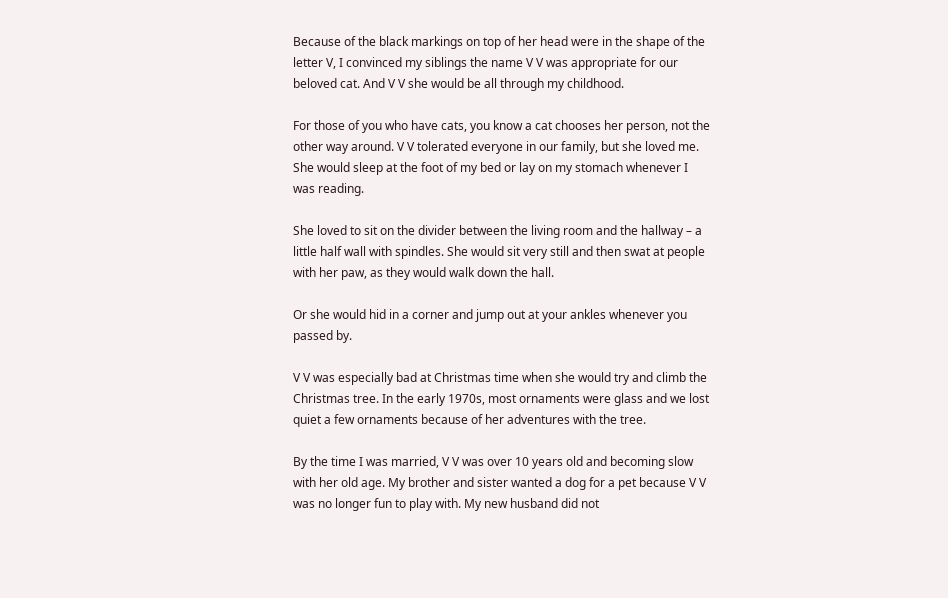Because of the black markings on top of her head were in the shape of the letter V, I convinced my siblings the name V V was appropriate for our beloved cat. And V V she would be all through my childhood.

For those of you who have cats, you know a cat chooses her person, not the other way around. V V tolerated everyone in our family, but she loved me. She would sleep at the foot of my bed or lay on my stomach whenever I was reading.

She loved to sit on the divider between the living room and the hallway – a little half wall with spindles. She would sit very still and then swat at people with her paw, as they would walk down the hall.

Or she would hid in a corner and jump out at your ankles whenever you passed by.

V V was especially bad at Christmas time when she would try and climb the Christmas tree. In the early 1970s, most ornaments were glass and we lost quiet a few ornaments because of her adventures with the tree.

By the time I was married, V V was over 10 years old and becoming slow with her old age. My brother and sister wanted a dog for a pet because V V was no longer fun to play with. My new husband did not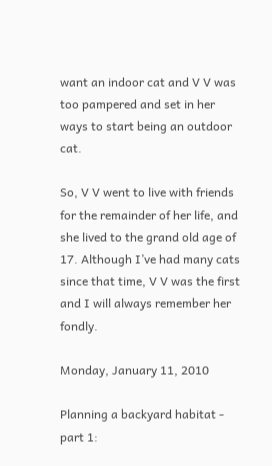want an indoor cat and V V was too pampered and set in her ways to start being an outdoor cat.

So, V V went to live with friends for the remainder of her life, and she lived to the grand old age of 17. Although I’ve had many cats since that time, V V was the first and I will always remember her fondly.

Monday, January 11, 2010

Planning a backyard habitat - part 1: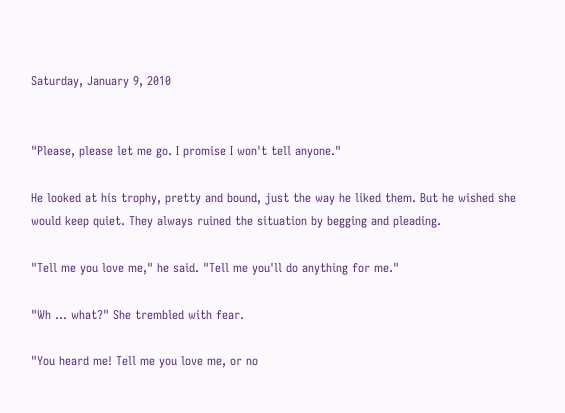Saturday, January 9, 2010


"Please, please let me go. I promise I won't tell anyone."

He looked at his trophy, pretty and bound, just the way he liked them. But he wished she would keep quiet. They always ruined the situation by begging and pleading.

"Tell me you love me," he said. "Tell me you'll do anything for me."

"Wh ... what?" She trembled with fear.

"You heard me! Tell me you love me, or no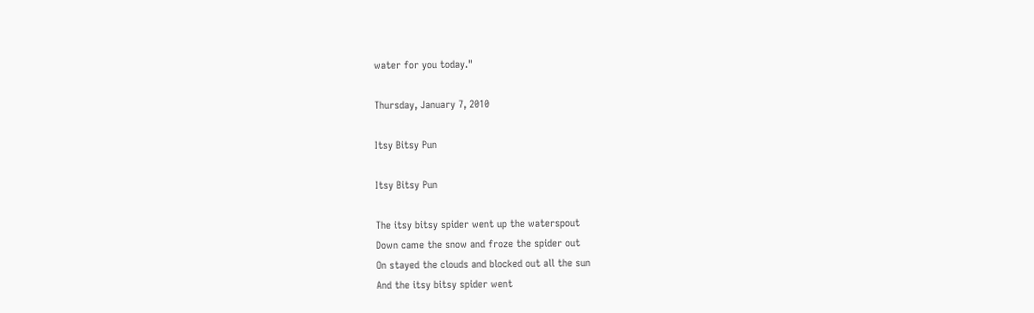water for you today."

Thursday, January 7, 2010

Itsy Bitsy Pun

Itsy Bitsy Pun

The itsy bitsy spider went up the waterspout
Down came the snow and froze the spider out
On stayed the clouds and blocked out all the sun
And the itsy bitsy spider went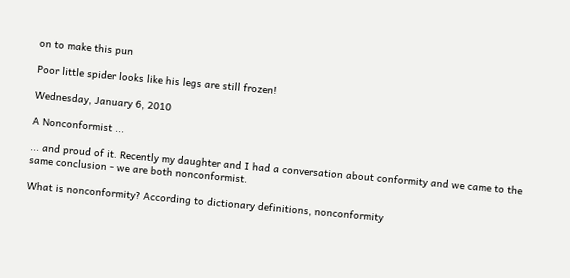on to make this pun

Poor little spider looks like his legs are still frozen!

Wednesday, January 6, 2010

A Nonconformist ...

... and proud of it. Recently my daughter and I had a conversation about conformity and we came to the same conclusion - we are both nonconformist.

What is nonconformity? According to dictionary definitions, nonconformity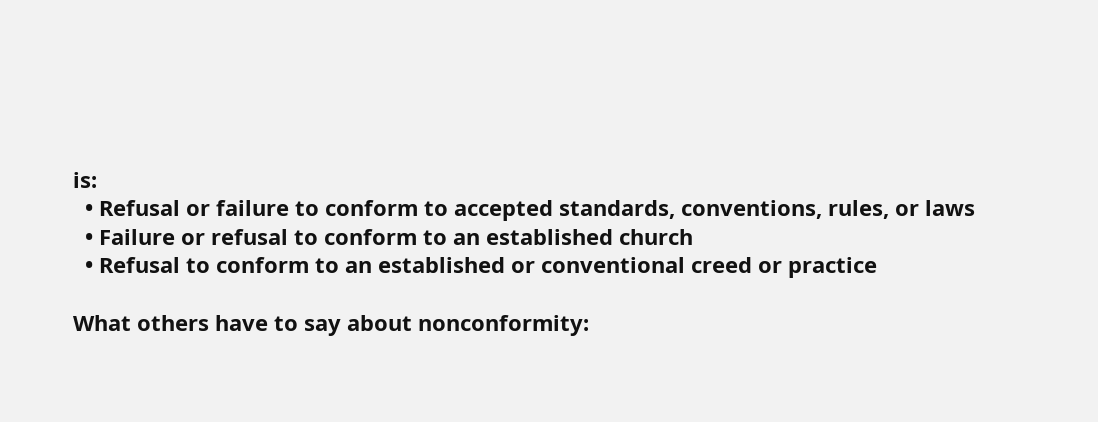is:
  • Refusal or failure to conform to accepted standards, conventions, rules, or laws
  • Failure or refusal to conform to an established church
  • Refusal to conform to an established or conventional creed or practice

What others have to say about nonconformity: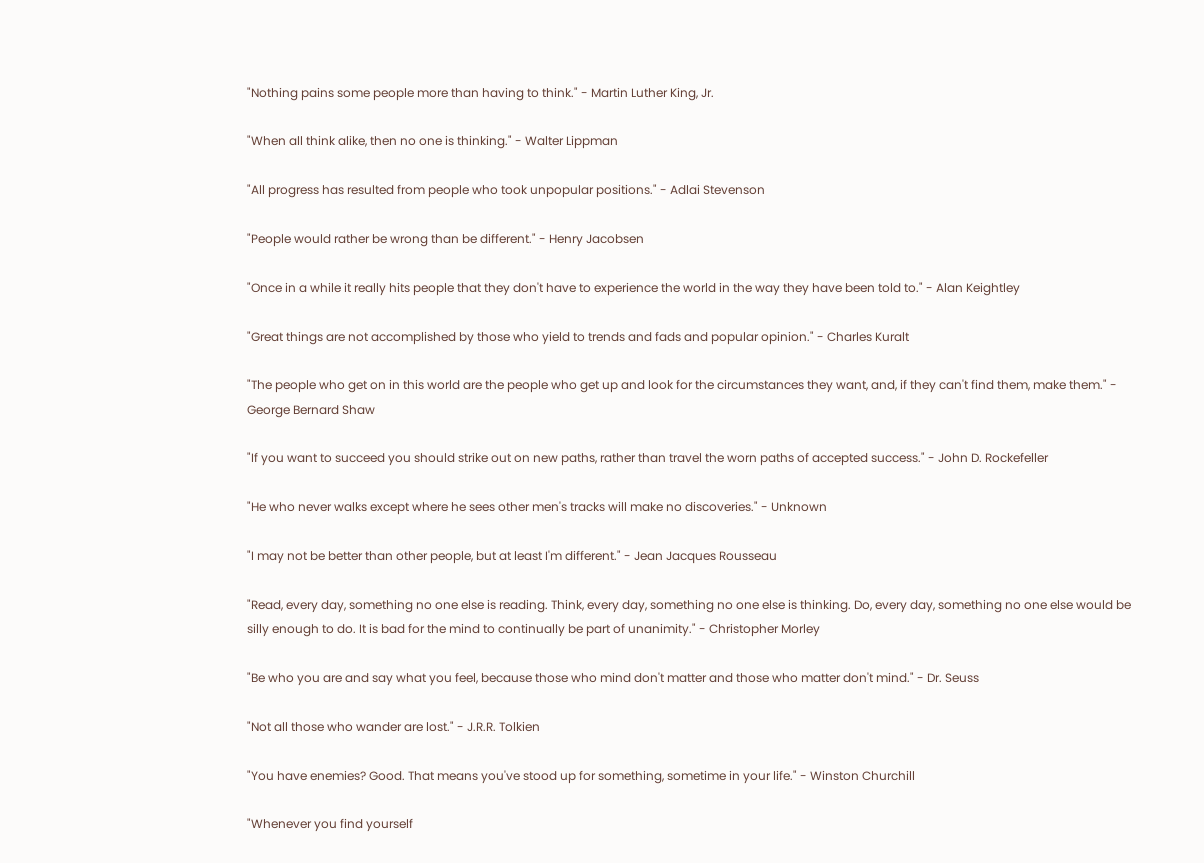"Nothing pains some people more than having to think." - Martin Luther King, Jr.

"When all think alike, then no one is thinking." - Walter Lippman

"All progress has resulted from people who took unpopular positions." - Adlai Stevenson

"People would rather be wrong than be different." - Henry Jacobsen

"Once in a while it really hits people that they don't have to experience the world in the way they have been told to." - Alan Keightley

"Great things are not accomplished by those who yield to trends and fads and popular opinion." - Charles Kuralt

"The people who get on in this world are the people who get up and look for the circumstances they want, and, if they can't find them, make them." - George Bernard Shaw

"If you want to succeed you should strike out on new paths, rather than travel the worn paths of accepted success." - John D. Rockefeller

"He who never walks except where he sees other men's tracks will make no discoveries." - Unknown

"I may not be better than other people, but at least I'm different." - Jean Jacques Rousseau

"Read, every day, something no one else is reading. Think, every day, something no one else is thinking. Do, every day, something no one else would be silly enough to do. It is bad for the mind to continually be part of unanimity." - Christopher Morley

"Be who you are and say what you feel, because those who mind don't matter and those who matter don't mind." - Dr. Seuss

"Not all those who wander are lost." - J.R.R. Tolkien

"You have enemies? Good. That means you've stood up for something, sometime in your life." - Winston Churchill

"Whenever you find yourself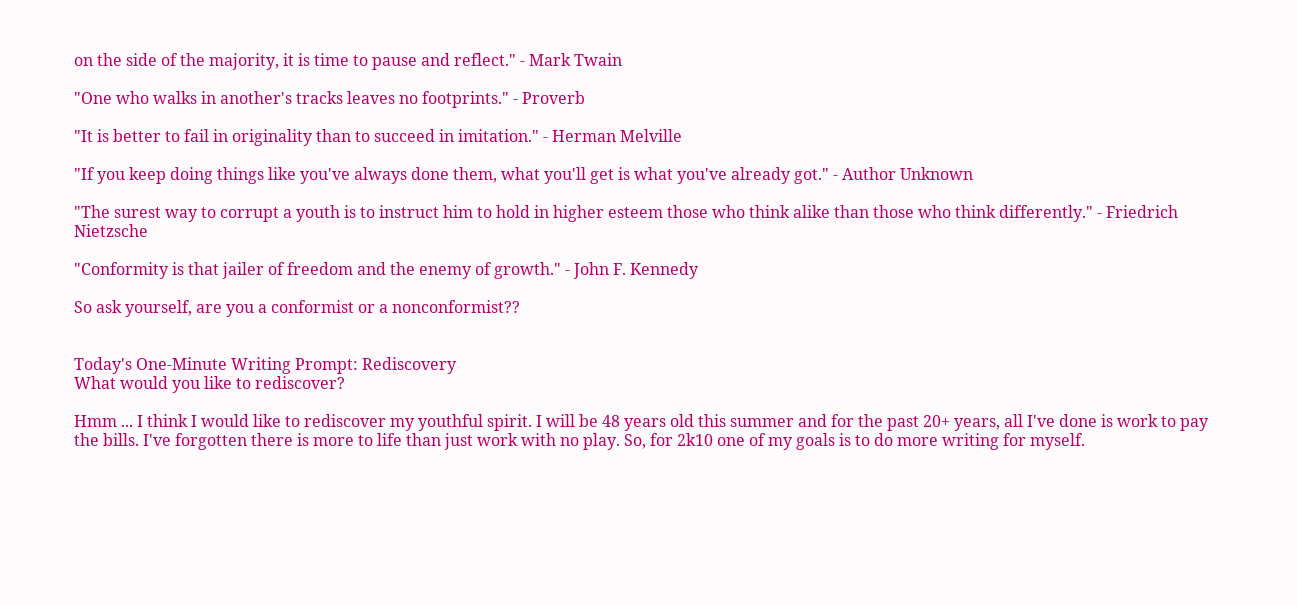on the side of the majority, it is time to pause and reflect." - Mark Twain

"One who walks in another's tracks leaves no footprints." - Proverb

"It is better to fail in originality than to succeed in imitation." - Herman Melville

"If you keep doing things like you've always done them, what you'll get is what you've already got." - Author Unknown

"The surest way to corrupt a youth is to instruct him to hold in higher esteem those who think alike than those who think differently." - Friedrich Nietzsche

"Conformity is that jailer of freedom and the enemy of growth." - John F. Kennedy

So ask yourself, are you a conformist or a nonconformist??


Today's One-Minute Writing Prompt: Rediscovery
What would you like to rediscover?

Hmm ... I think I would like to rediscover my youthful spirit. I will be 48 years old this summer and for the past 20+ years, all I've done is work to pay the bills. I've forgotten there is more to life than just work with no play. So, for 2k10 one of my goals is to do more writing for myself.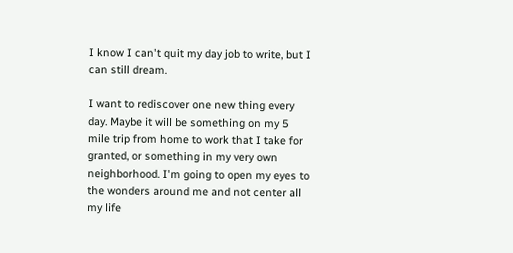I know I can't quit my day job to write, but I can still dream.

I want to rediscover one new thing every day. Maybe it will be something on my 5 mile trip from home to work that I take for granted, or something in my very own neighborhood. I'm going to open my eyes to the wonders around me and not center all my life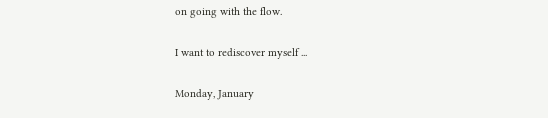on going with the flow.

I want to rediscover myself ...

Monday, January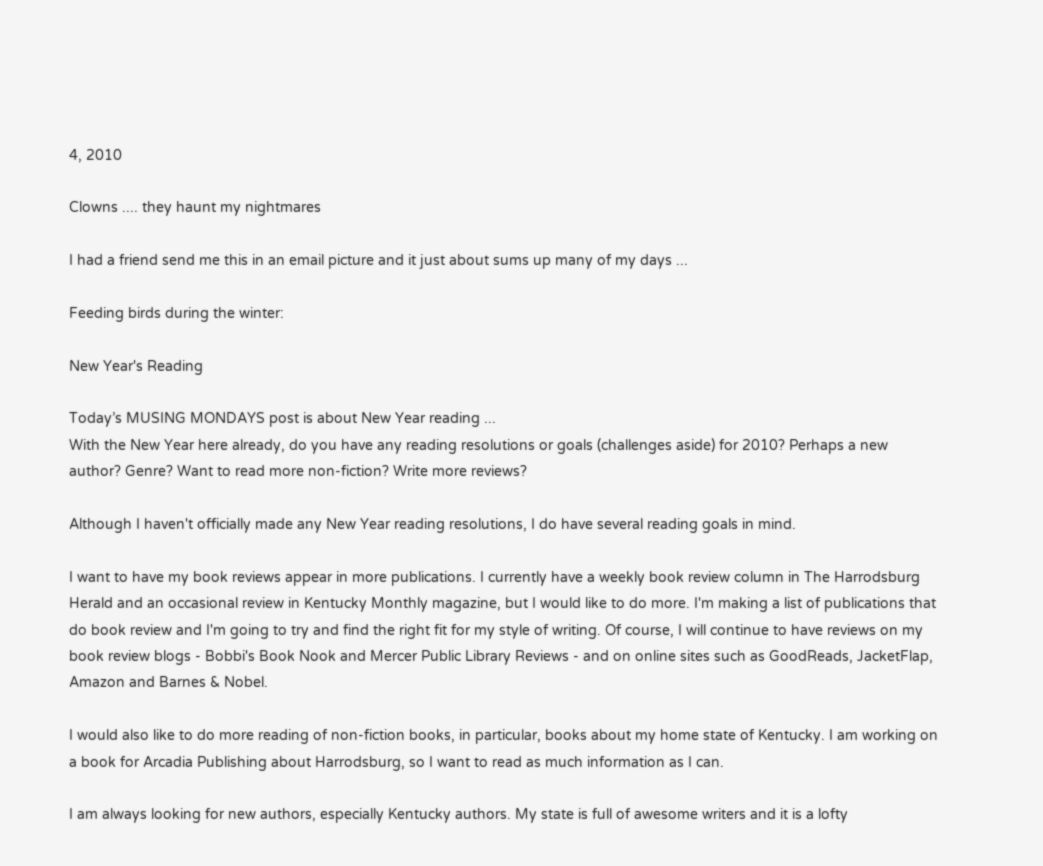4, 2010

Clowns .... they haunt my nightmares

I had a friend send me this in an email picture and it just about sums up many of my days ...

Feeding birds during the winter:

New Year's Reading

Today’s MUSING MONDAYS post is about New Year reading ...
With the New Year here already, do you have any reading resolutions or goals (challenges aside) for 2010? Perhaps a new author? Genre? Want to read more non-fiction? Write more reviews?

Although I haven't officially made any New Year reading resolutions, I do have several reading goals in mind.

I want to have my book reviews appear in more publications. I currently have a weekly book review column in The Harrodsburg Herald and an occasional review in Kentucky Monthly magazine, but I would like to do more. I'm making a list of publications that do book review and I'm going to try and find the right fit for my style of writing. Of course, I will continue to have reviews on my book review blogs - Bobbi's Book Nook and Mercer Public Library Reviews - and on online sites such as GoodReads, JacketFlap, Amazon and Barnes & Nobel.

I would also like to do more reading of non-fiction books, in particular, books about my home state of Kentucky. I am working on a book for Arcadia Publishing about Harrodsburg, so I want to read as much information as I can.

I am always looking for new authors, especially Kentucky authors. My state is full of awesome writers and it is a lofty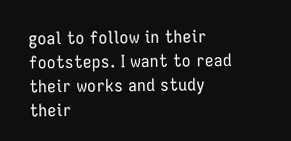goal to follow in their footsteps. I want to read their works and study their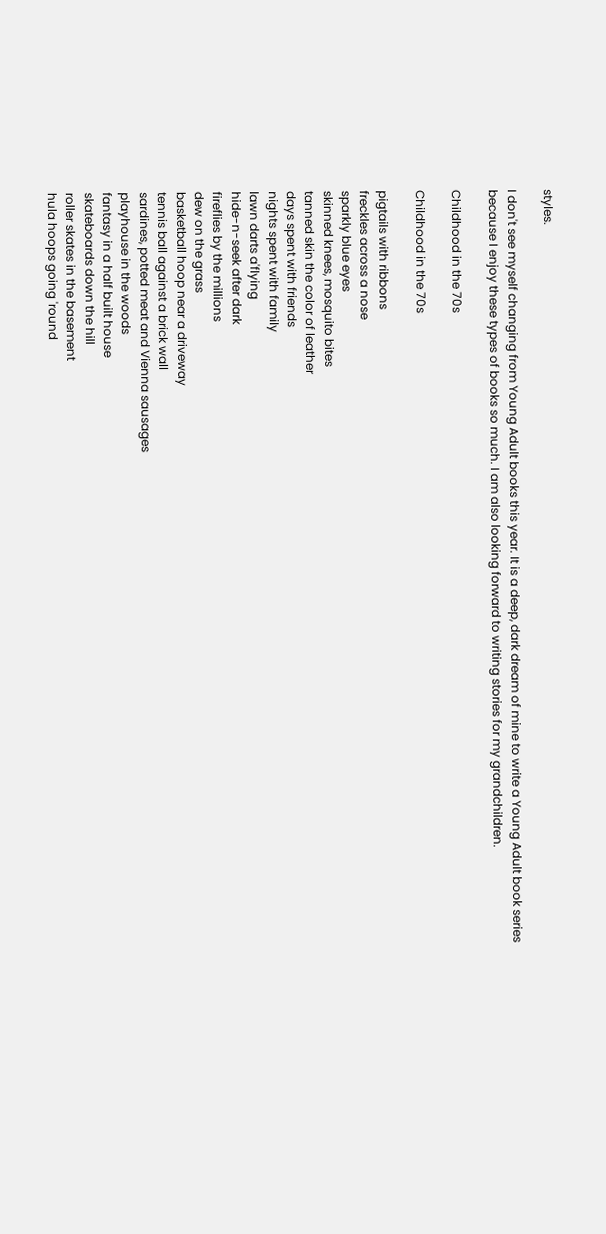styles.

I don't see myself changing from Young Adult books this year. It is a deep, dark dream of mine to write a Young Adult book series because I enjoy these types of books so much. I am also looking forward to writing stories for my grandchildren.

Childhood in the 70s

Childhood in the 70s

pigtails with ribbons
freckles across a nose
sparkly blue eyes
skinned knees, mosquito bites
tanned skin the color of leather
days spent with friends
nights spent with family
lawn darts a'flying
hide-n-seek after dark
fireflies by the millions
dew on the grass
basketball hoop near a driveway
tennis ball against a brick wall
sardines, potted meat and Vienna sausages
playhouse in the woods
fantasy in a half built house
skateboards down the hill
roller skates in the basement
hula hoops going 'round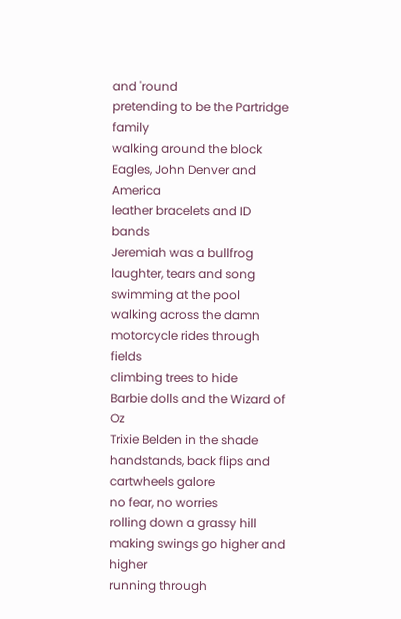and 'round
pretending to be the Partridge family
walking around the block
Eagles, John Denver and America
leather bracelets and ID bands
Jeremiah was a bullfrog
laughter, tears and song
swimming at the pool
walking across the damn
motorcycle rides through fields
climbing trees to hide
Barbie dolls and the Wizard of Oz
Trixie Belden in the shade
handstands, back flips and cartwheels galore
no fear, no worries
rolling down a grassy hill
making swings go higher and higher
running through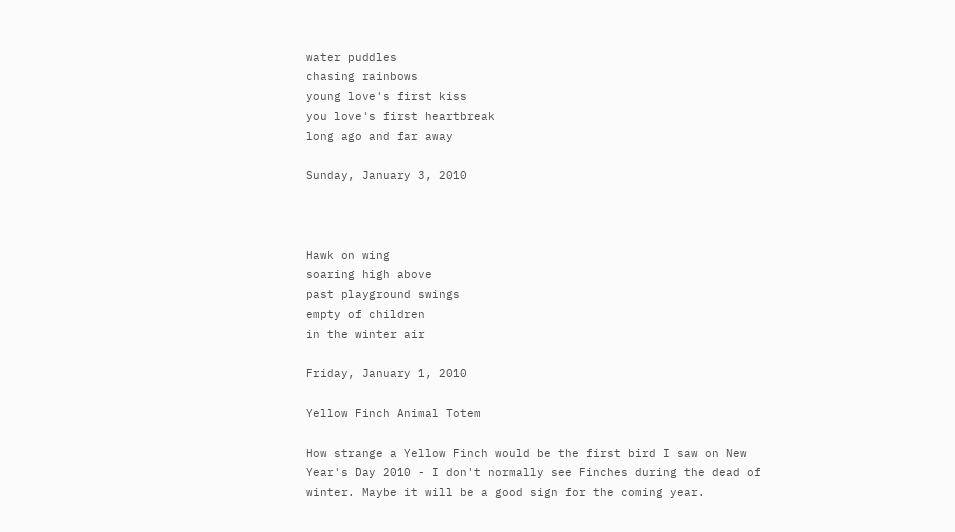water puddles
chasing rainbows
young love's first kiss
you love's first heartbreak
long ago and far away

Sunday, January 3, 2010



Hawk on wing
soaring high above
past playground swings
empty of children
in the winter air

Friday, January 1, 2010

Yellow Finch Animal Totem

How strange a Yellow Finch would be the first bird I saw on New Year's Day 2010 - I don't normally see Finches during the dead of winter. Maybe it will be a good sign for the coming year.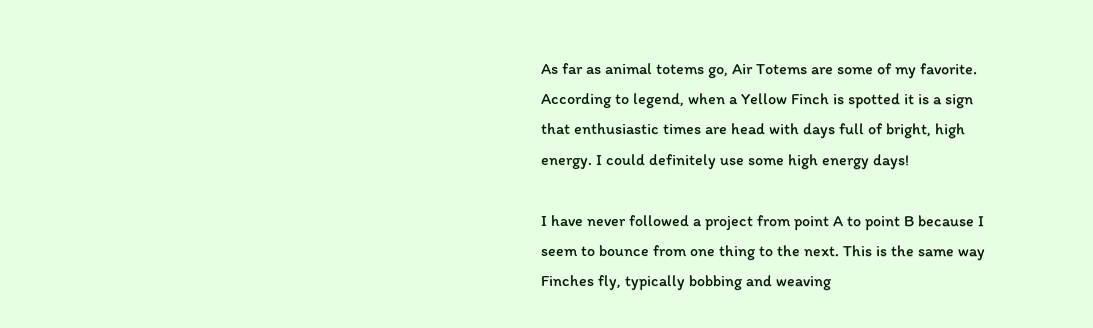As far as animal totems go, Air Totems are some of my favorite. According to legend, when a Yellow Finch is spotted it is a sign that enthusiastic times are head with days full of bright, high energy. I could definitely use some high energy days!

I have never followed a project from point A to point B because I seem to bounce from one thing to the next. This is the same way Finches fly, typically bobbing and weaving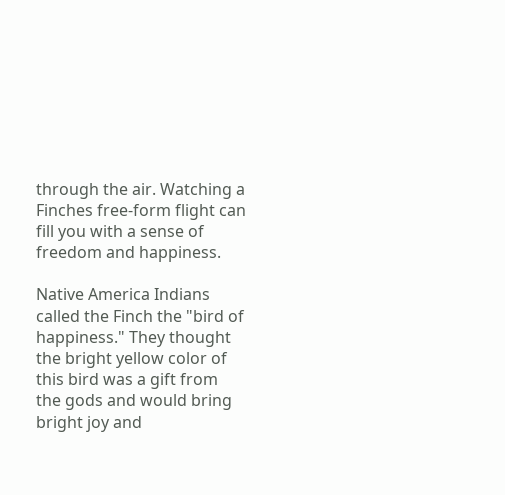through the air. Watching a Finches free-form flight can fill you with a sense of freedom and happiness.

Native America Indians called the Finch the "bird of happiness." They thought the bright yellow color of this bird was a gift from the gods and would bring bright joy and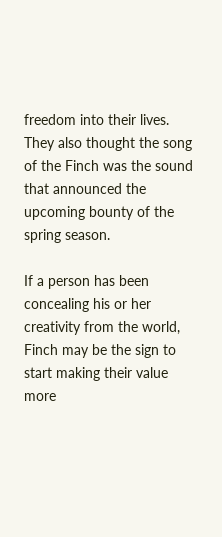freedom into their lives. They also thought the song of the Finch was the sound that announced the upcoming bounty of the spring season.

If a person has been concealing his or her creativity from the world, Finch may be the sign to start making their value more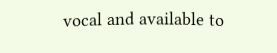vocal and available to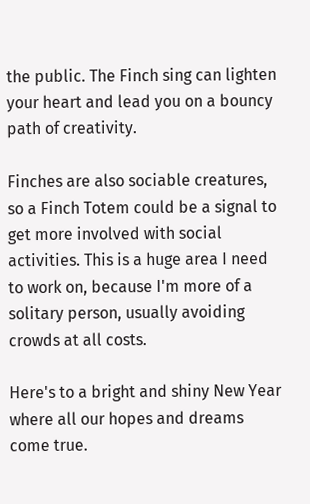the public. The Finch sing can lighten your heart and lead you on a bouncy path of creativity.

Finches are also sociable creatures, so a Finch Totem could be a signal to get more involved with social activities. This is a huge area I need to work on, because I'm more of a solitary person, usually avoiding crowds at all costs.

Here's to a bright and shiny New Year where all our hopes and dreams come true.